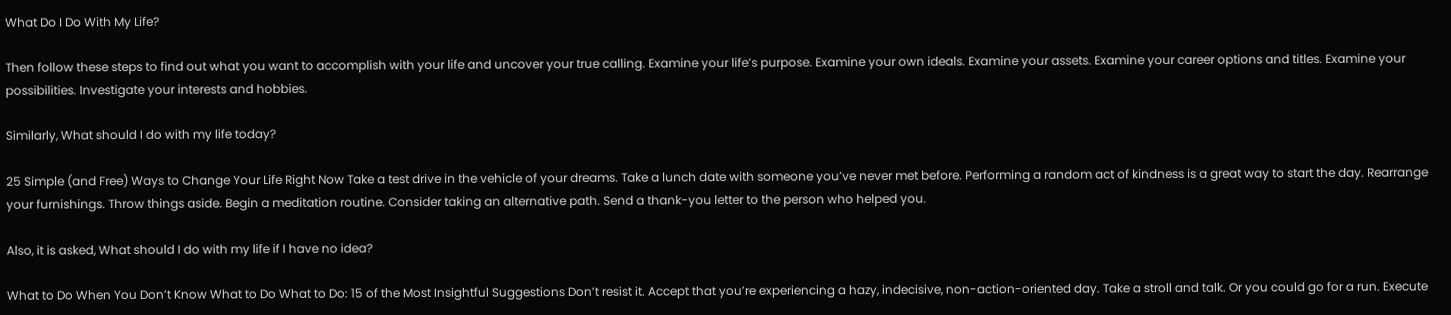What Do I Do With My Life?

Then follow these steps to find out what you want to accomplish with your life and uncover your true calling. Examine your life’s purpose. Examine your own ideals. Examine your assets. Examine your career options and titles. Examine your possibilities. Investigate your interests and hobbies.

Similarly, What should I do with my life today?

25 Simple (and Free) Ways to Change Your Life Right Now Take a test drive in the vehicle of your dreams. Take a lunch date with someone you’ve never met before. Performing a random act of kindness is a great way to start the day. Rearrange your furnishings. Throw things aside. Begin a meditation routine. Consider taking an alternative path. Send a thank-you letter to the person who helped you.

Also, it is asked, What should I do with my life if I have no idea?

What to Do When You Don’t Know What to Do What to Do: 15 of the Most Insightful Suggestions Don’t resist it. Accept that you’re experiencing a hazy, indecisive, non-action-oriented day. Take a stroll and talk. Or you could go for a run. Execute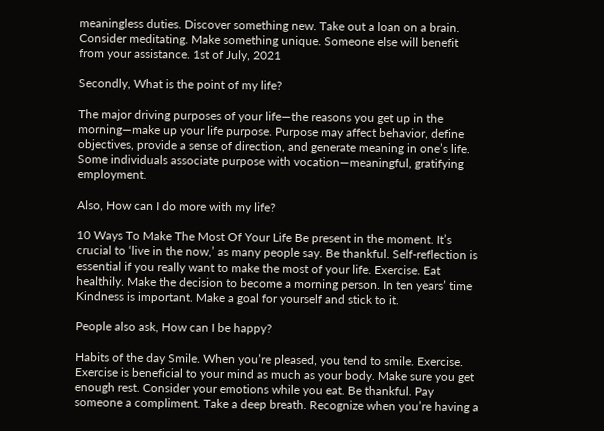meaningless duties. Discover something new. Take out a loan on a brain. Consider meditating. Make something unique. Someone else will benefit from your assistance. 1st of July, 2021

Secondly, What is the point of my life?

The major driving purposes of your life—the reasons you get up in the morning—make up your life purpose. Purpose may affect behavior, define objectives, provide a sense of direction, and generate meaning in one’s life. Some individuals associate purpose with vocation—meaningful, gratifying employment.

Also, How can I do more with my life?

10 Ways To Make The Most Of Your Life Be present in the moment. It’s crucial to ‘live in the now,’ as many people say. Be thankful. Self-reflection is essential if you really want to make the most of your life. Exercise. Eat healthily. Make the decision to become a morning person. In ten years’ time Kindness is important. Make a goal for yourself and stick to it.

People also ask, How can I be happy?

Habits of the day Smile. When you’re pleased, you tend to smile. Exercise. Exercise is beneficial to your mind as much as your body. Make sure you get enough rest. Consider your emotions while you eat. Be thankful. Pay someone a compliment. Take a deep breath. Recognize when you’re having a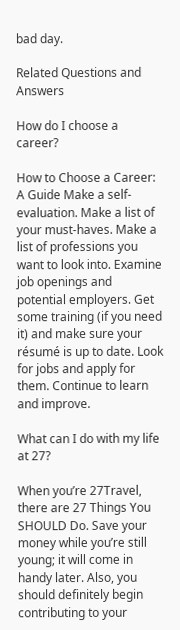bad day.

Related Questions and Answers

How do I choose a career?

How to Choose a Career: A Guide Make a self-evaluation. Make a list of your must-haves. Make a list of professions you want to look into. Examine job openings and potential employers. Get some training (if you need it) and make sure your résumé is up to date. Look for jobs and apply for them. Continue to learn and improve.

What can I do with my life at 27?

When you’re 27Travel, there are 27 Things You SHOULD Do. Save your money while you’re still young; it will come in handy later. Also, you should definitely begin contributing to your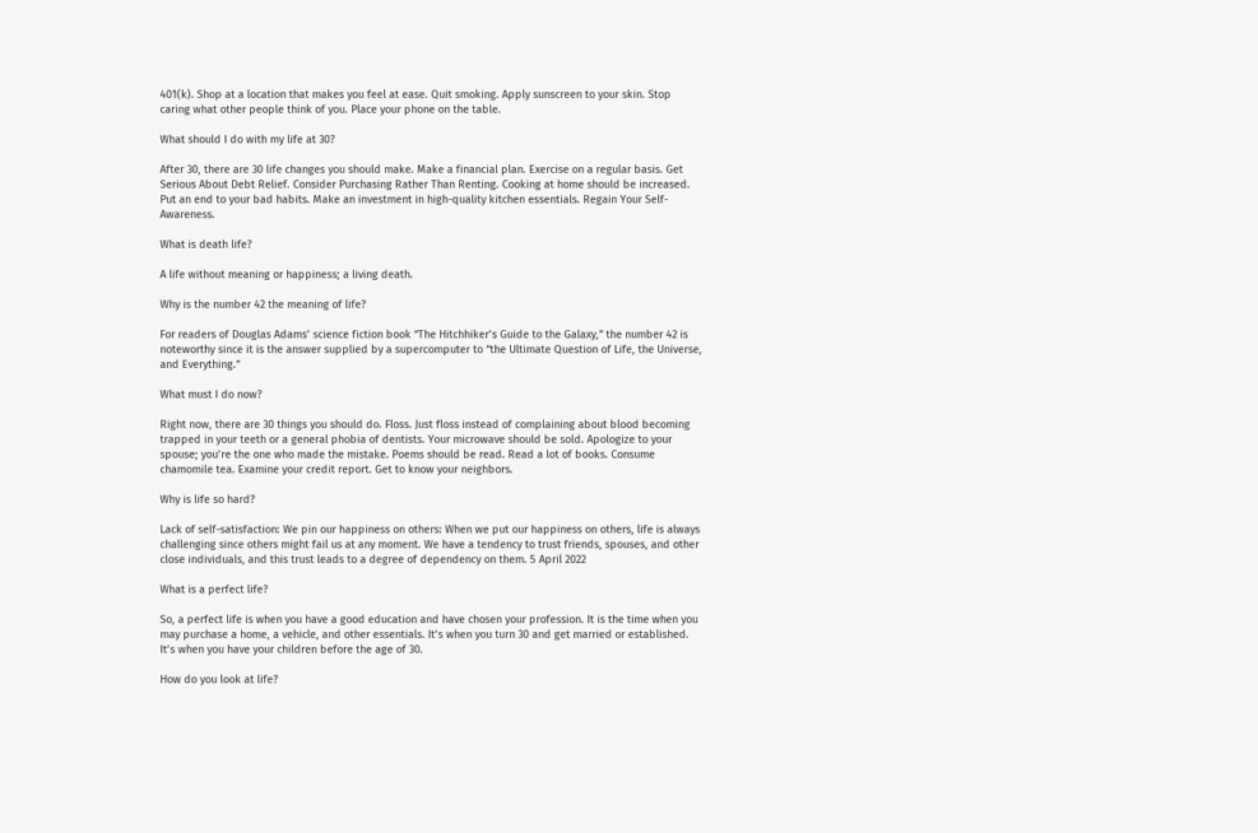401(k). Shop at a location that makes you feel at ease. Quit smoking. Apply sunscreen to your skin. Stop caring what other people think of you. Place your phone on the table.

What should I do with my life at 30?

After 30, there are 30 life changes you should make. Make a financial plan. Exercise on a regular basis. Get Serious About Debt Relief. Consider Purchasing Rather Than Renting. Cooking at home should be increased. Put an end to your bad habits. Make an investment in high-quality kitchen essentials. Regain Your Self-Awareness.

What is death life?

A life without meaning or happiness; a living death.

Why is the number 42 the meaning of life?

For readers of Douglas Adams’ science fiction book “The Hitchhiker’s Guide to the Galaxy,” the number 42 is noteworthy since it is the answer supplied by a supercomputer to “the Ultimate Question of Life, the Universe, and Everything.”

What must I do now?

Right now, there are 30 things you should do. Floss. Just floss instead of complaining about blood becoming trapped in your teeth or a general phobia of dentists. Your microwave should be sold. Apologize to your spouse; you’re the one who made the mistake. Poems should be read. Read a lot of books. Consume chamomile tea. Examine your credit report. Get to know your neighbors.

Why is life so hard?

Lack of self-satisfaction: We pin our happiness on others: When we put our happiness on others, life is always challenging since others might fail us at any moment. We have a tendency to trust friends, spouses, and other close individuals, and this trust leads to a degree of dependency on them. 5 April 2022

What is a perfect life?

So, a perfect life is when you have a good education and have chosen your profession. It is the time when you may purchase a home, a vehicle, and other essentials. It’s when you turn 30 and get married or established. It’s when you have your children before the age of 30.

How do you look at life?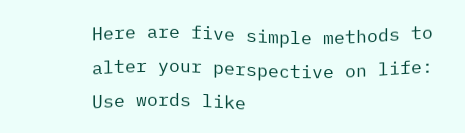Here are five simple methods to alter your perspective on life: Use words like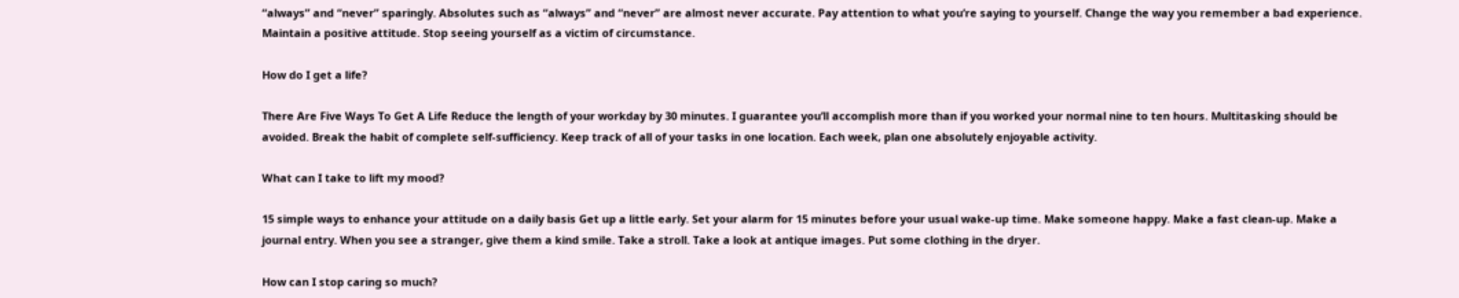“always” and “never” sparingly. Absolutes such as “always” and “never” are almost never accurate. Pay attention to what you’re saying to yourself. Change the way you remember a bad experience. Maintain a positive attitude. Stop seeing yourself as a victim of circumstance.

How do I get a life?

There Are Five Ways To Get A Life Reduce the length of your workday by 30 minutes. I guarantee you’ll accomplish more than if you worked your normal nine to ten hours. Multitasking should be avoided. Break the habit of complete self-sufficiency. Keep track of all of your tasks in one location. Each week, plan one absolutely enjoyable activity.

What can I take to lift my mood?

15 simple ways to enhance your attitude on a daily basis Get up a little early. Set your alarm for 15 minutes before your usual wake-up time. Make someone happy. Make a fast clean-up. Make a journal entry. When you see a stranger, give them a kind smile. Take a stroll. Take a look at antique images. Put some clothing in the dryer.

How can I stop caring so much?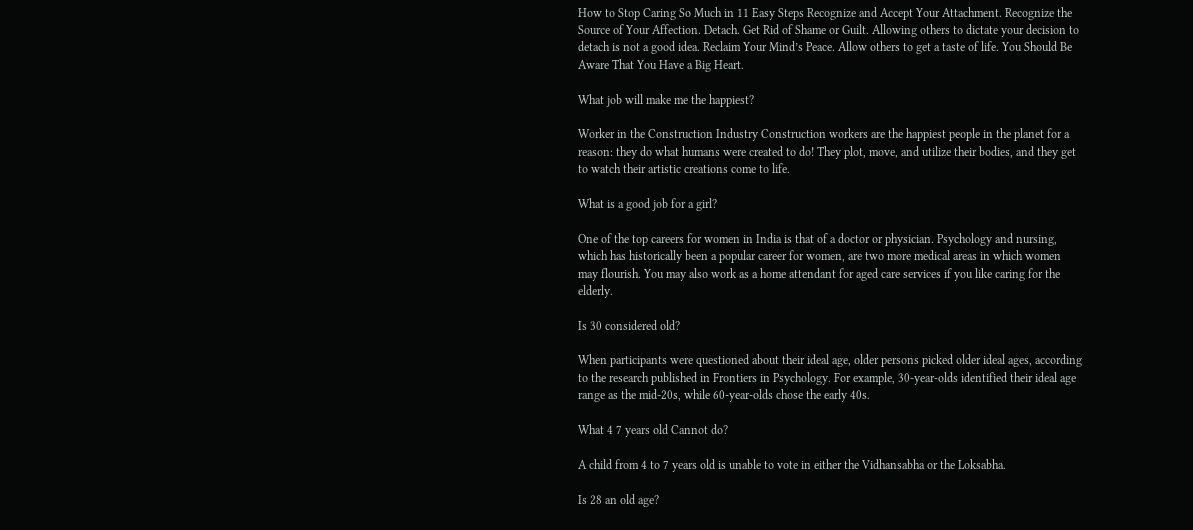How to Stop Caring So Much in 11 Easy Steps Recognize and Accept Your Attachment. Recognize the Source of Your Affection. Detach. Get Rid of Shame or Guilt. Allowing others to dictate your decision to detach is not a good idea. Reclaim Your Mind’s Peace. Allow others to get a taste of life. You Should Be Aware That You Have a Big Heart.

What job will make me the happiest?

Worker in the Construction Industry Construction workers are the happiest people in the planet for a reason: they do what humans were created to do! They plot, move, and utilize their bodies, and they get to watch their artistic creations come to life.

What is a good job for a girl?

One of the top careers for women in India is that of a doctor or physician. Psychology and nursing, which has historically been a popular career for women, are two more medical areas in which women may flourish. You may also work as a home attendant for aged care services if you like caring for the elderly.

Is 30 considered old?

When participants were questioned about their ideal age, older persons picked older ideal ages, according to the research published in Frontiers in Psychology. For example, 30-year-olds identified their ideal age range as the mid-20s, while 60-year-olds chose the early 40s.

What 4 7 years old Cannot do?

A child from 4 to 7 years old is unable to vote in either the Vidhansabha or the Loksabha.

Is 28 an old age?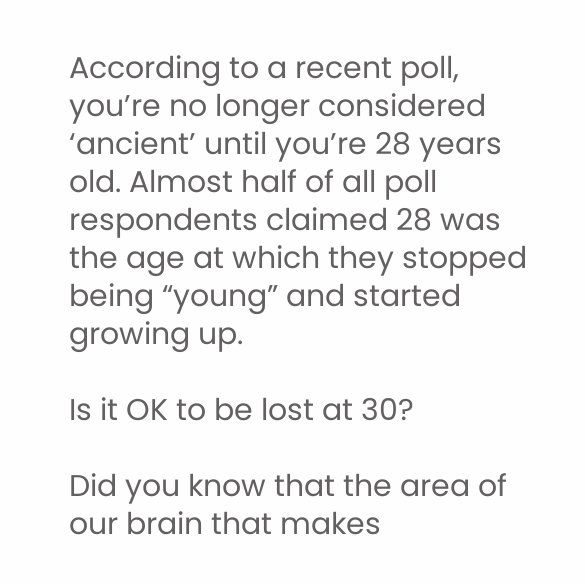According to a recent poll, you’re no longer considered ‘ancient’ until you’re 28 years old. Almost half of all poll respondents claimed 28 was the age at which they stopped being “young” and started growing up.

Is it OK to be lost at 30?

Did you know that the area of our brain that makes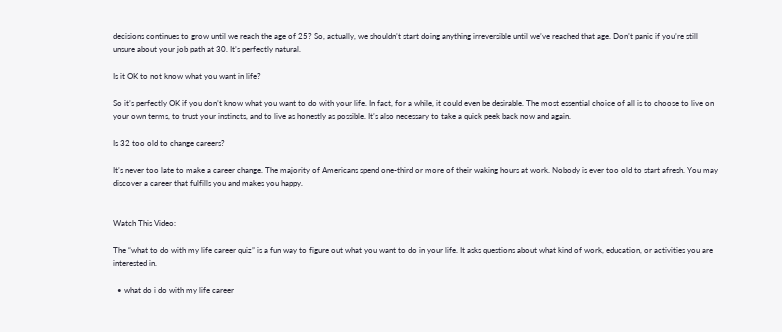decisions continues to grow until we reach the age of 25? So, actually, we shouldn’t start doing anything irreversible until we’ve reached that age. Don’t panic if you’re still unsure about your job path at 30. It’s perfectly natural.

Is it OK to not know what you want in life?

So it’s perfectly OK if you don’t know what you want to do with your life. In fact, for a while, it could even be desirable. The most essential choice of all is to choose to live on your own terms, to trust your instincts, and to live as honestly as possible. It’s also necessary to take a quick peek back now and again.

Is 32 too old to change careers?

It’s never too late to make a career change. The majority of Americans spend one-third or more of their waking hours at work. Nobody is ever too old to start afresh. You may discover a career that fulfills you and makes you happy.


Watch This Video:

The “what to do with my life career quiz” is a fun way to figure out what you want to do in your life. It asks questions about what kind of work, education, or activities you are interested in.

  • what do i do with my life career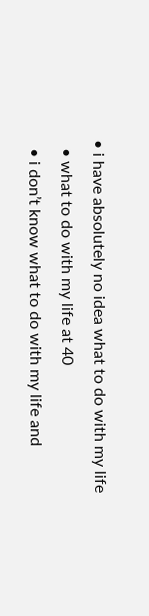• i have absolutely no idea what to do with my life
  • what to do with my life at 40
  • i don’t know what to do with my life and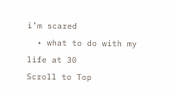i’m scared
  • what to do with my life at 30
Scroll to Top